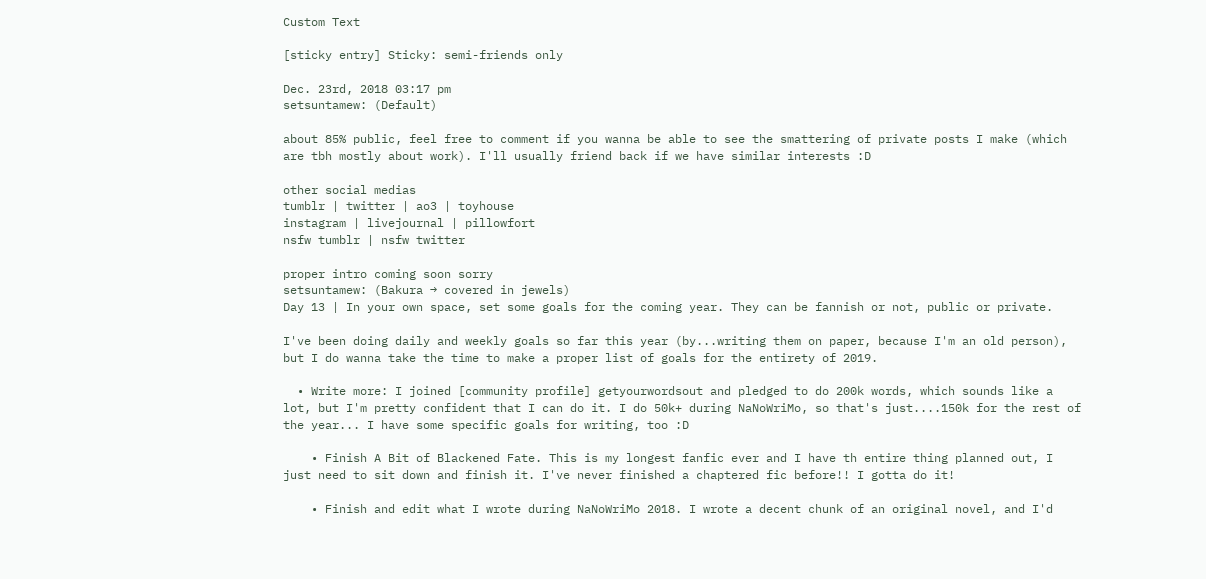Custom Text

[sticky entry] Sticky: semi-friends only

Dec. 23rd, 2018 03:17 pm
setsuntamew: (Default)

about 85% public, feel free to comment if you wanna be able to see the smattering of private posts I make (which are tbh mostly about work). I'll usually friend back if we have similar interests :D

other social medias
tumblr | twitter | ao3 | toyhouse
instagram | livejournal | pillowfort
nsfw tumblr | nsfw twitter

proper intro coming soon sorry
setsuntamew: (Bakura → covered in jewels)
Day 13 | In your own space, set some goals for the coming year. They can be fannish or not, public or private.

I've been doing daily and weekly goals so far this year (by...writing them on paper, because I'm an old person), but I do wanna take the time to make a proper list of goals for the entirety of 2019.

  • Write more: I joined [community profile] getyourwordsout and pledged to do 200k words, which sounds like a lot, but I'm pretty confident that I can do it. I do 50k+ during NaNoWriMo, so that's just....150k for the rest of the year... I have some specific goals for writing, too :D

    • Finish A Bit of Blackened Fate. This is my longest fanfic ever and I have th entire thing planned out, I just need to sit down and finish it. I've never finished a chaptered fic before!! I gotta do it!

    • Finish and edit what I wrote during NaNoWriMo 2018. I wrote a decent chunk of an original novel, and I'd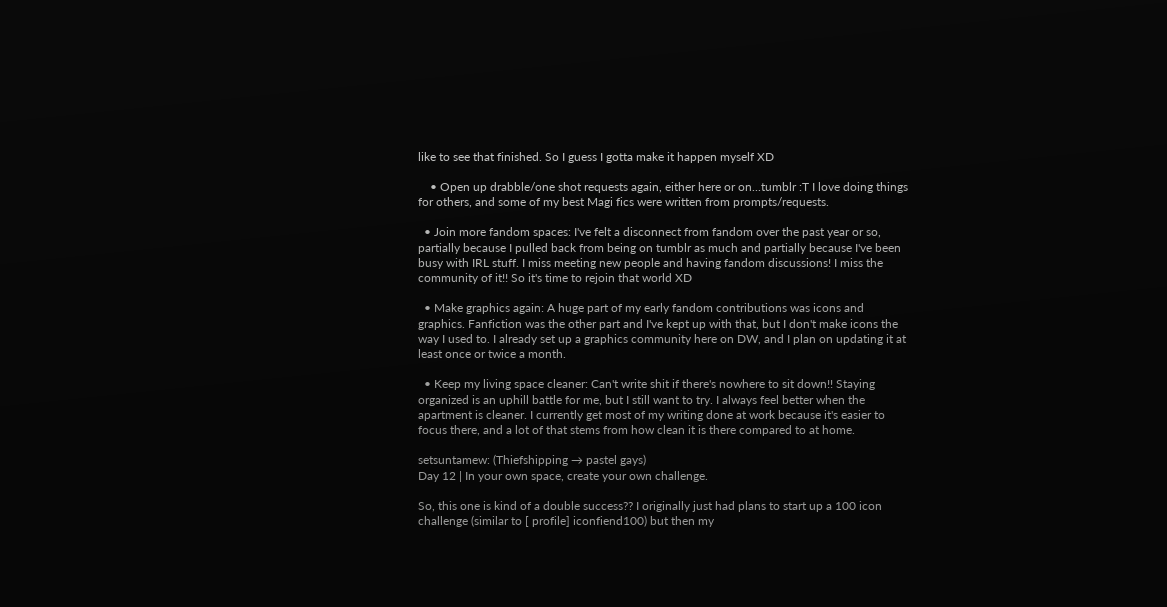like to see that finished. So I guess I gotta make it happen myself XD

    • Open up drabble/one shot requests again, either here or on...tumblr :T I love doing things for others, and some of my best Magi fics were written from prompts/requests.

  • Join more fandom spaces: I've felt a disconnect from fandom over the past year or so, partially because I pulled back from being on tumblr as much and partially because I've been busy with IRL stuff. I miss meeting new people and having fandom discussions! I miss the community of it!! So it's time to rejoin that world XD

  • Make graphics again: A huge part of my early fandom contributions was icons and graphics. Fanfiction was the other part and I've kept up with that, but I don't make icons the way I used to. I already set up a graphics community here on DW, and I plan on updating it at least once or twice a month.

  • Keep my living space cleaner: Can't write shit if there's nowhere to sit down!! Staying organized is an uphill battle for me, but I still want to try. I always feel better when the apartment is cleaner. I currently get most of my writing done at work because it's easier to focus there, and a lot of that stems from how clean it is there compared to at home.

setsuntamew: (Thiefshipping → pastel gays)
Day 12 | In your own space, create your own challenge.

So, this one is kind of a double success?? I originally just had plans to start up a 100 icon challenge (similar to [ profile] iconfiend100) but then my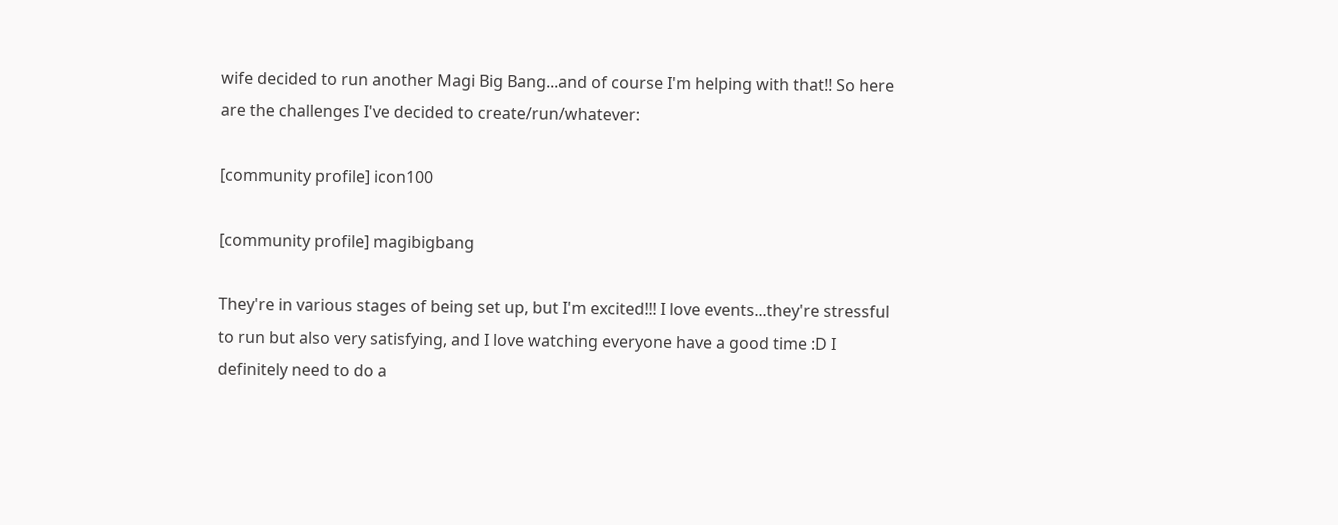wife decided to run another Magi Big Bang...and of course I'm helping with that!! So here are the challenges I've decided to create/run/whatever:

[community profile] icon100

[community profile] magibigbang

They're in various stages of being set up, but I'm excited!!! I love events...they're stressful to run but also very satisfying, and I love watching everyone have a good time :D I definitely need to do a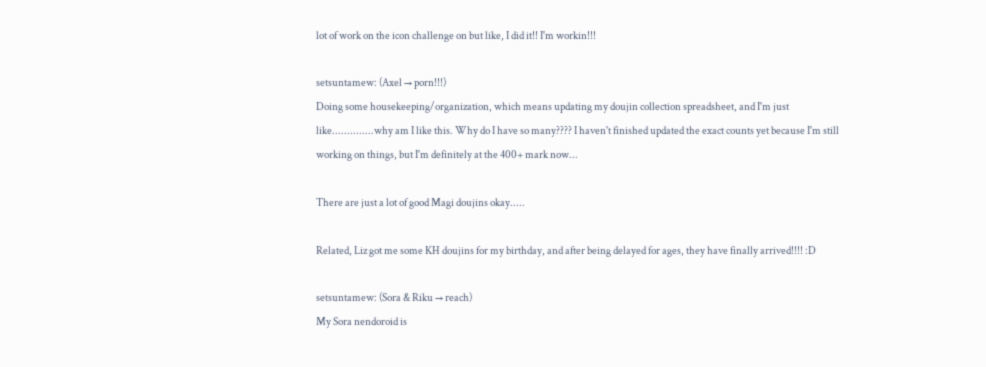lot of work on the icon challenge on but like, I did it!! I'm workin!!!

setsuntamew: (Axel → porn!!!)
Doing some housekeeping/organization, which means updating my doujin collection spreadsheet, and I'm just like..............why am I like this. Why do I have so many???? I haven't finished updated the exact counts yet because I'm still working on things, but I'm definitely at the 400+ mark now...

There are just a lot of good Magi doujins okay.....

Related, Liz got me some KH doujins for my birthday, and after being delayed for ages, they have finally arrived!!!! :D

setsuntamew: (Sora & Riku → reach)
My Sora nendoroid is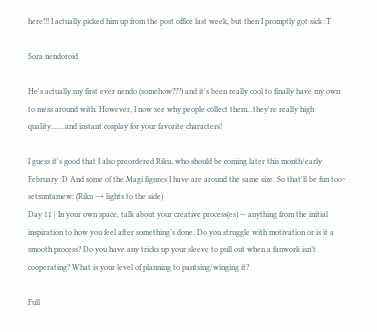here!!! I actually picked him up from the post office last week, but then I promptly got sick :T

Sora nendoroid

He's actually my first ever nendo (somehow???) and it's been really cool to finally have my own to mess around with. However, I now see why people collect them...they're really high quality.......and instant cosplay for your favorite characters!

I guess it's good that I also preordered Riku, who should be coming later this month/early February :D And some of the Magi figures I have are around the same size. So that'll be fun too~
setsuntamew: (Riku → lights to the side)
Day 11 | In your own space, talk about your creative process(es) — anything from the initial inspiration to how you feel after something’s done. Do you struggle with motivation or is it a smooth process? Do you have any tricks up your sleeve to pull out when a fanwork isn’t cooperating? What is your level of planning to pantsing/winging it?

Full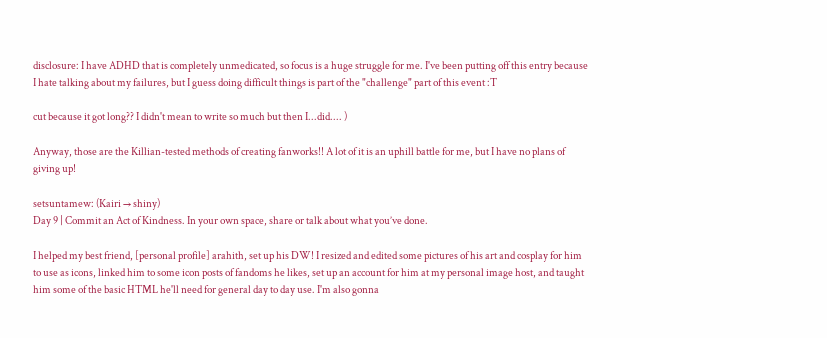disclosure: I have ADHD that is completely unmedicated, so focus is a huge struggle for me. I've been putting off this entry because I hate talking about my failures, but I guess doing difficult things is part of the "challenge" part of this event :T

cut because it got long?? I didn't mean to write so much but then I...did.... )

Anyway, those are the Killian-tested methods of creating fanworks!! A lot of it is an uphill battle for me, but I have no plans of giving up!

setsuntamew: (Kairi → shiny)
Day 9 | Commit an Act of Kindness. In your own space, share or talk about what you’ve done.

I helped my best friend, [personal profile] arahith, set up his DW! I resized and edited some pictures of his art and cosplay for him to use as icons, linked him to some icon posts of fandoms he likes, set up an account for him at my personal image host, and taught him some of the basic HTML he'll need for general day to day use. I'm also gonna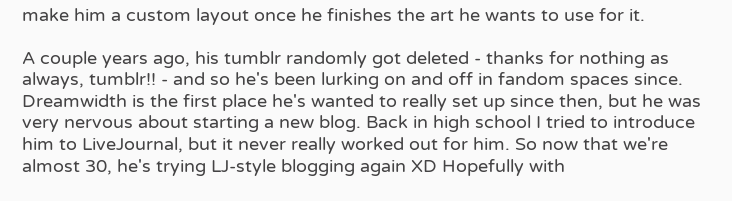make him a custom layout once he finishes the art he wants to use for it.

A couple years ago, his tumblr randomly got deleted - thanks for nothing as always, tumblr!! - and so he's been lurking on and off in fandom spaces since. Dreamwidth is the first place he's wanted to really set up since then, but he was very nervous about starting a new blog. Back in high school I tried to introduce him to LiveJournal, but it never really worked out for him. So now that we're almost 30, he's trying LJ-style blogging again XD Hopefully with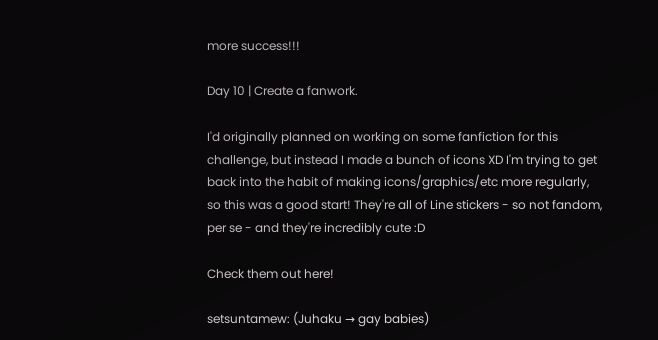more success!!!

Day 10 | Create a fanwork.

I'd originally planned on working on some fanfiction for this challenge, but instead I made a bunch of icons XD I'm trying to get back into the habit of making icons/graphics/etc more regularly, so this was a good start! They're all of Line stickers - so not fandom, per se - and they're incredibly cute :D

Check them out here!

setsuntamew: (Juhaku → gay babies)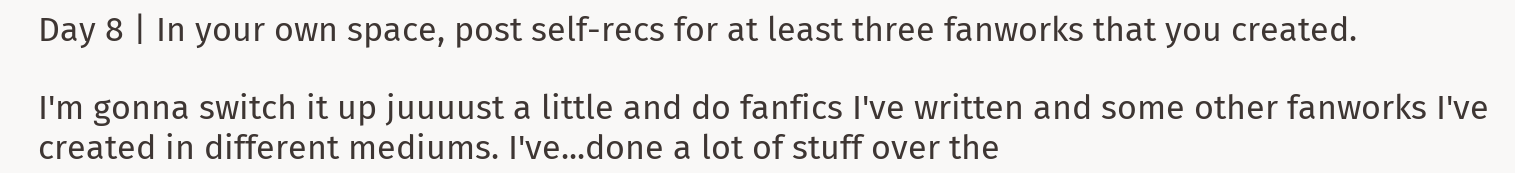Day 8 | In your own space, post self-recs for at least three fanworks that you created.

I'm gonna switch it up juuuust a little and do fanfics I've written and some other fanworks I've created in different mediums. I've...done a lot of stuff over the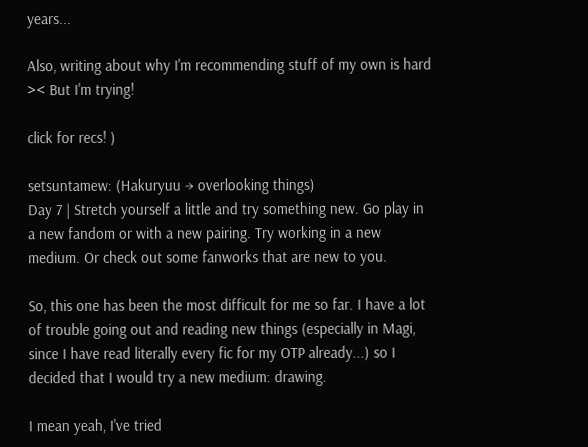years...

Also, writing about why I'm recommending stuff of my own is hard >< But I'm trying!

click for recs! )

setsuntamew: (Hakuryuu → overlooking things)
Day 7 | Stretch yourself a little and try something new. Go play in a new fandom or with a new pairing. Try working in a new medium. Or check out some fanworks that are new to you.

So, this one has been the most difficult for me so far. I have a lot of trouble going out and reading new things (especially in Magi, since I have read literally every fic for my OTP already...) so I decided that I would try a new medium: drawing.

I mean yeah, I've tried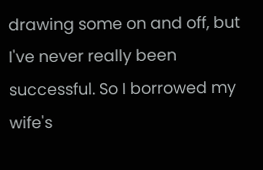drawing some on and off, but I've never really been successful. So I borrowed my wife's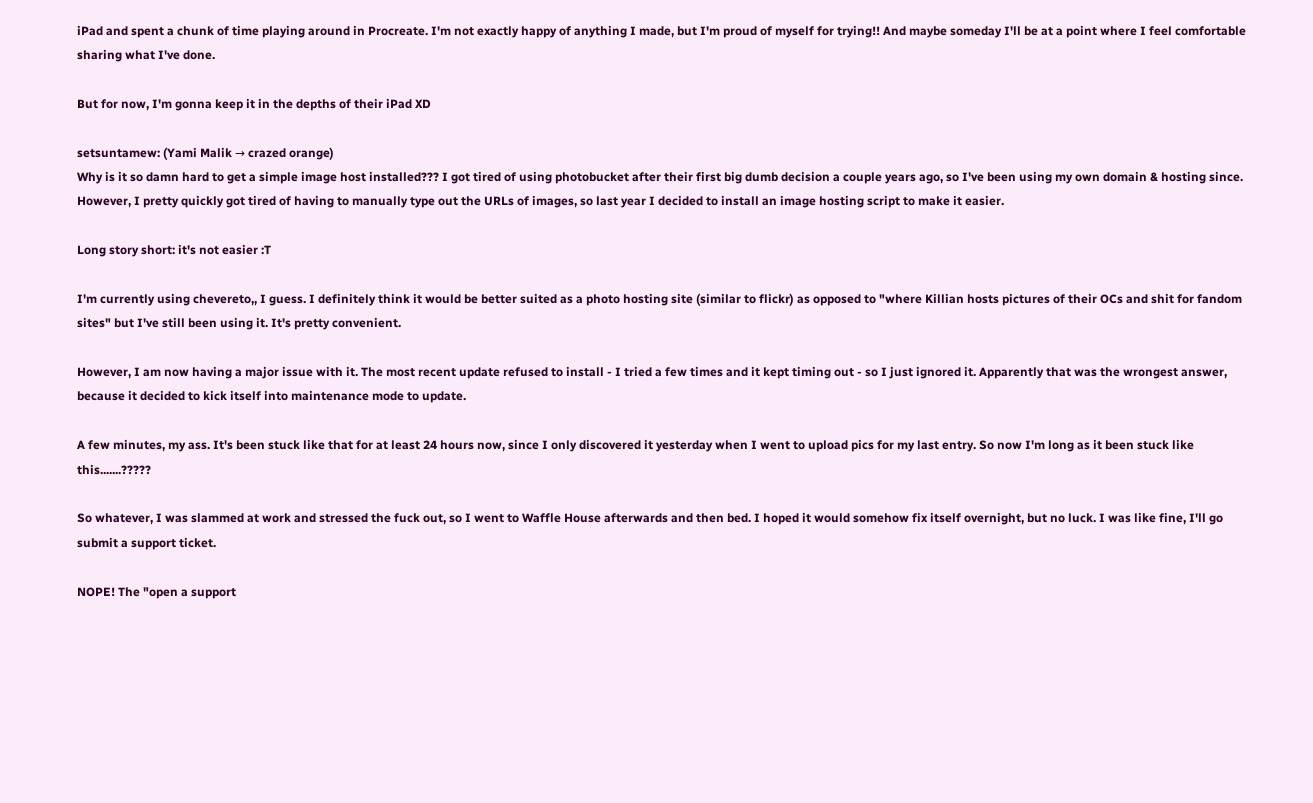iPad and spent a chunk of time playing around in Procreate. I'm not exactly happy of anything I made, but I'm proud of myself for trying!! And maybe someday I'll be at a point where I feel comfortable sharing what I've done.

But for now, I'm gonna keep it in the depths of their iPad XD

setsuntamew: (Yami Malik → crazed orange)
Why is it so damn hard to get a simple image host installed??? I got tired of using photobucket after their first big dumb decision a couple years ago, so I've been using my own domain & hosting since. However, I pretty quickly got tired of having to manually type out the URLs of images, so last year I decided to install an image hosting script to make it easier.

Long story short: it's not easier :T

I'm currently using chevereto,, I guess. I definitely think it would be better suited as a photo hosting site (similar to flickr) as opposed to "where Killian hosts pictures of their OCs and shit for fandom sites" but I've still been using it. It's pretty convenient.

However, I am now having a major issue with it. The most recent update refused to install - I tried a few times and it kept timing out - so I just ignored it. Apparently that was the wrongest answer, because it decided to kick itself into maintenance mode to update.

A few minutes, my ass. It's been stuck like that for at least 24 hours now, since I only discovered it yesterday when I went to upload pics for my last entry. So now I'm long as it been stuck like this.......?????

So whatever, I was slammed at work and stressed the fuck out, so I went to Waffle House afterwards and then bed. I hoped it would somehow fix itself overnight, but no luck. I was like fine, I'll go submit a support ticket.

NOPE! The "open a support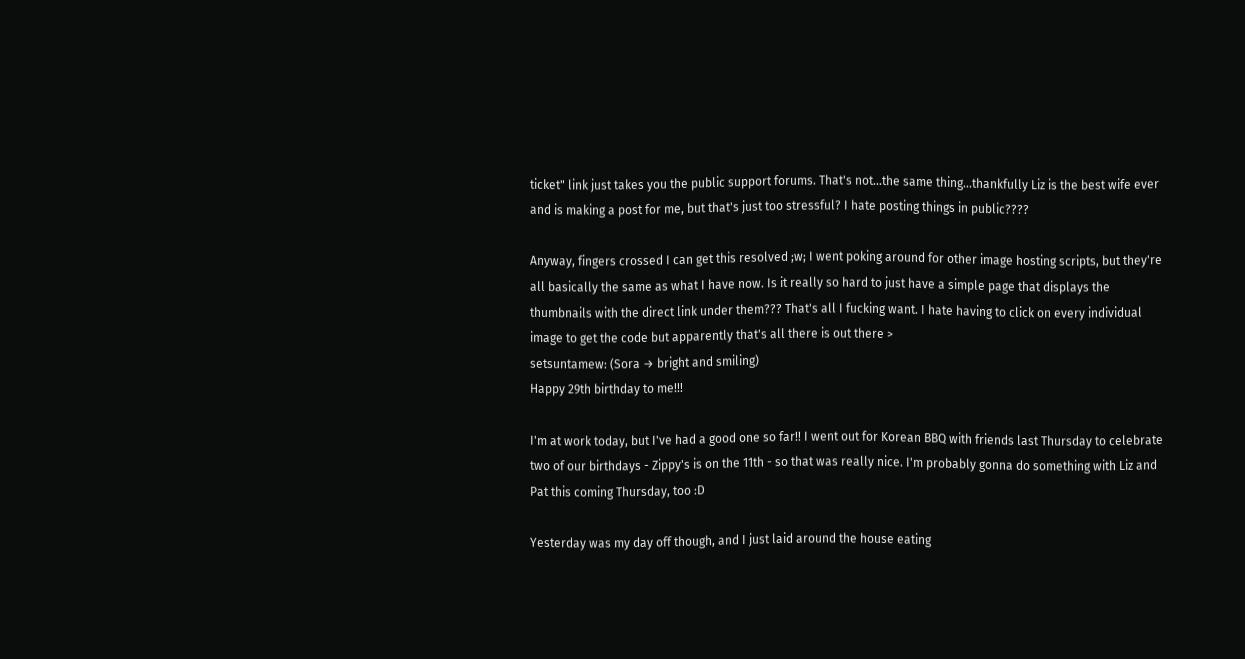ticket" link just takes you the public support forums. That's not...the same thing...thankfully Liz is the best wife ever and is making a post for me, but that's just too stressful? I hate posting things in public????

Anyway, fingers crossed I can get this resolved ;w; I went poking around for other image hosting scripts, but they're all basically the same as what I have now. Is it really so hard to just have a simple page that displays the thumbnails with the direct link under them??? That's all I fucking want. I hate having to click on every individual image to get the code but apparently that's all there is out there >
setsuntamew: (Sora → bright and smiling)
Happy 29th birthday to me!!!

I'm at work today, but I've had a good one so far!! I went out for Korean BBQ with friends last Thursday to celebrate two of our birthdays - Zippy's is on the 11th - so that was really nice. I'm probably gonna do something with Liz and Pat this coming Thursday, too :D

Yesterday was my day off though, and I just laid around the house eating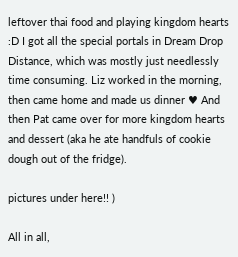leftover thai food and playing kingdom hearts :D I got all the special portals in Dream Drop Distance, which was mostly just needlessly time consuming. Liz worked in the morning, then came home and made us dinner ♥ And then Pat came over for more kingdom hearts and dessert (aka he ate handfuls of cookie dough out of the fridge).

pictures under here!! )

All in all,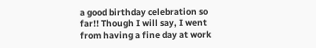a good birthday celebration so far!! Though I will say, I went from having a fine day at work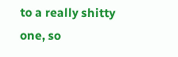to a really shitty one, so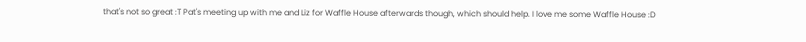that's not so great :T Pat's meeting up with me and Liz for Waffle House afterwards though, which should help. I love me some Waffle House :D